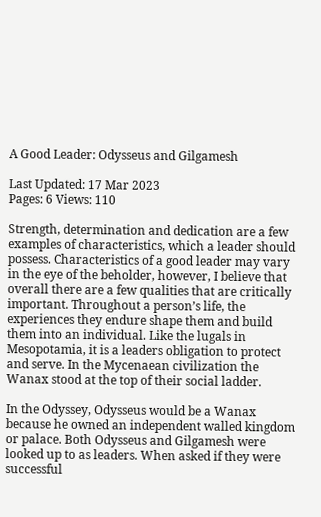A Good Leader: Odysseus and Gilgamesh

Last Updated: 17 Mar 2023
Pages: 6 Views: 110

Strength, determination and dedication are a few examples of characteristics, which a leader should possess. Characteristics of a good leader may vary in the eye of the beholder, however, I believe that overall there are a few qualities that are critically important. Throughout a person’s life, the experiences they endure shape them and build them into an individual. Like the lugals in Mesopotamia, it is a leaders obligation to protect and serve. In the Mycenaean civilization the Wanax stood at the top of their social ladder.

In the Odyssey, Odysseus would be a Wanax because he owned an independent walled kingdom or palace. Both Odysseus and Gilgamesh were looked up to as leaders. When asked if they were successful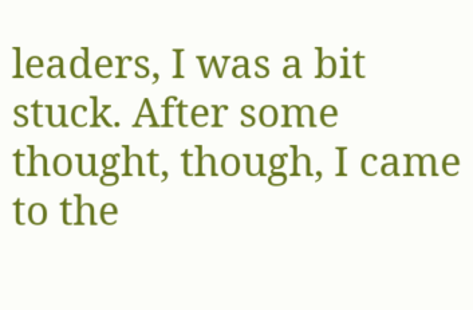leaders, I was a bit stuck. After some thought, though, I came to the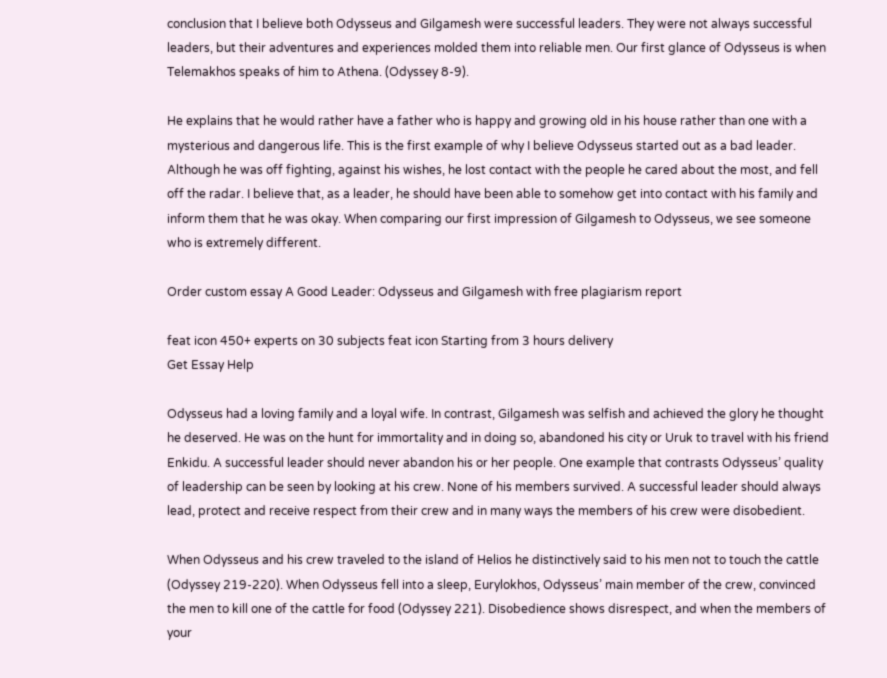conclusion that I believe both Odysseus and Gilgamesh were successful leaders. They were not always successful leaders, but their adventures and experiences molded them into reliable men. Our first glance of Odysseus is when Telemakhos speaks of him to Athena. (Odyssey 8-9).

He explains that he would rather have a father who is happy and growing old in his house rather than one with a mysterious and dangerous life. This is the first example of why I believe Odysseus started out as a bad leader. Although he was off fighting, against his wishes, he lost contact with the people he cared about the most, and fell off the radar. I believe that, as a leader, he should have been able to somehow get into contact with his family and inform them that he was okay. When comparing our first impression of Gilgamesh to Odysseus, we see someone who is extremely different.

Order custom essay A Good Leader: Odysseus and Gilgamesh with free plagiarism report

feat icon 450+ experts on 30 subjects feat icon Starting from 3 hours delivery
Get Essay Help

Odysseus had a loving family and a loyal wife. In contrast, Gilgamesh was selfish and achieved the glory he thought he deserved. He was on the hunt for immortality and in doing so, abandoned his city or Uruk to travel with his friend Enkidu. A successful leader should never abandon his or her people. One example that contrasts Odysseus’ quality of leadership can be seen by looking at his crew. None of his members survived. A successful leader should always lead, protect and receive respect from their crew and in many ways the members of his crew were disobedient.

When Odysseus and his crew traveled to the island of Helios he distinctively said to his men not to touch the cattle (Odyssey 219-220). When Odysseus fell into a sleep, Eurylokhos, Odysseus’ main member of the crew, convinced the men to kill one of the cattle for food (Odyssey 221). Disobedience shows disrespect, and when the members of your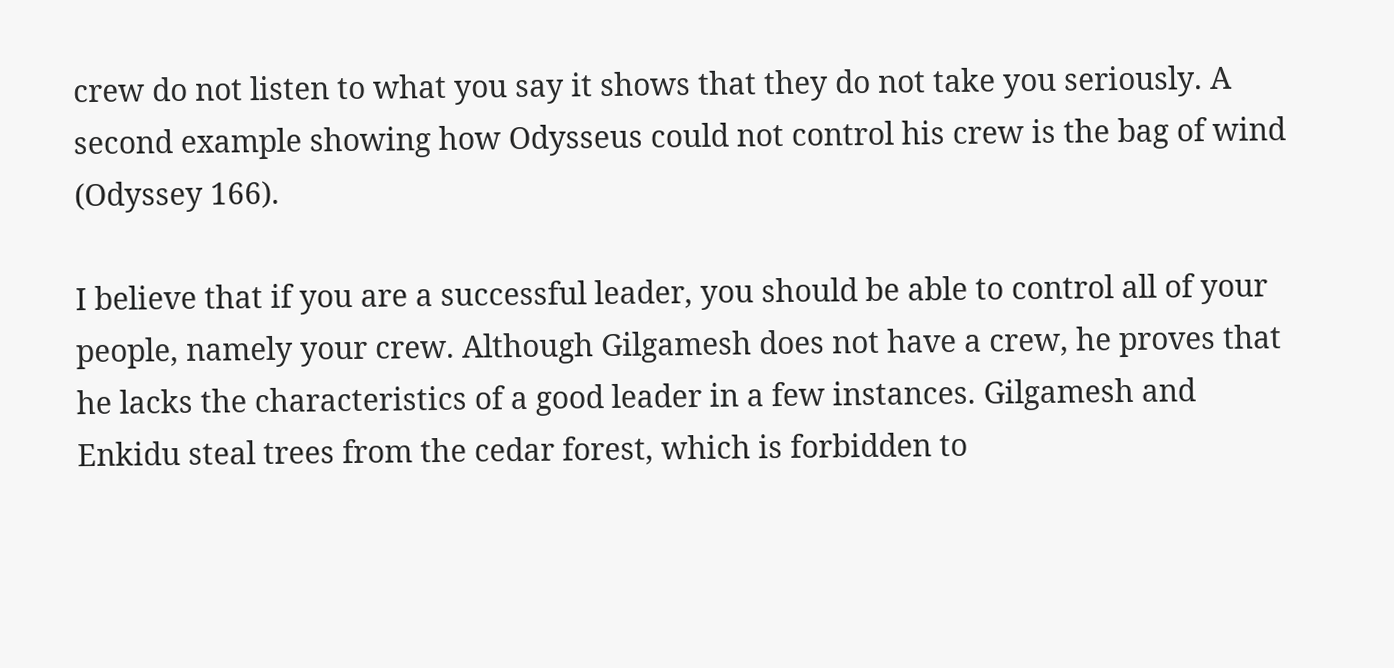crew do not listen to what you say it shows that they do not take you seriously. A second example showing how Odysseus could not control his crew is the bag of wind (Odyssey 166).

I believe that if you are a successful leader, you should be able to control all of your people, namely your crew. Although Gilgamesh does not have a crew, he proves that he lacks the characteristics of a good leader in a few instances. Gilgamesh and Enkidu steal trees from the cedar forest, which is forbidden to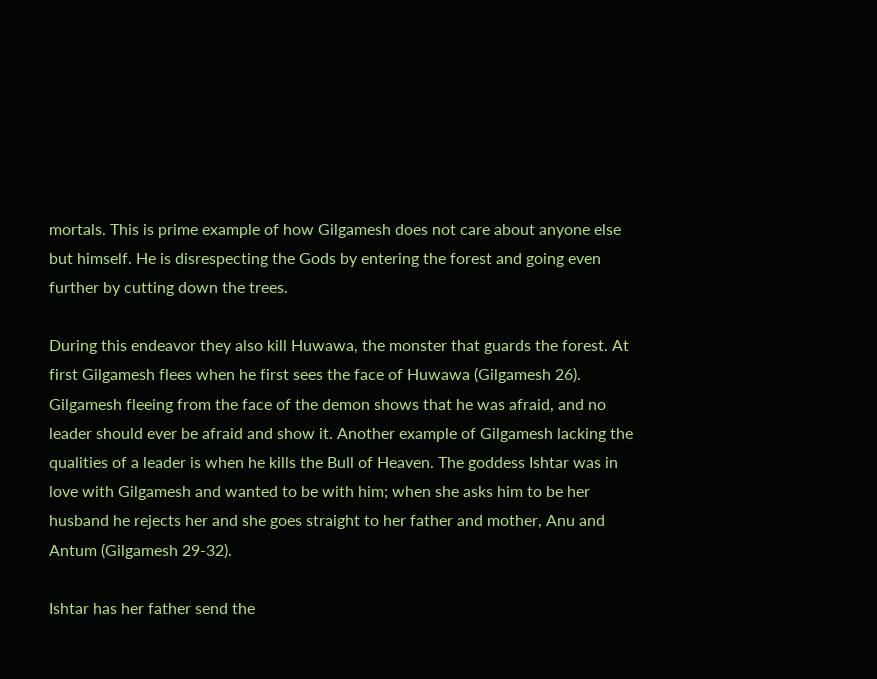mortals. This is prime example of how Gilgamesh does not care about anyone else but himself. He is disrespecting the Gods by entering the forest and going even further by cutting down the trees.

During this endeavor they also kill Huwawa, the monster that guards the forest. At first Gilgamesh flees when he first sees the face of Huwawa (Gilgamesh 26). Gilgamesh fleeing from the face of the demon shows that he was afraid, and no leader should ever be afraid and show it. Another example of Gilgamesh lacking the qualities of a leader is when he kills the Bull of Heaven. The goddess Ishtar was in love with Gilgamesh and wanted to be with him; when she asks him to be her husband he rejects her and she goes straight to her father and mother, Anu and Antum (Gilgamesh 29-32).

Ishtar has her father send the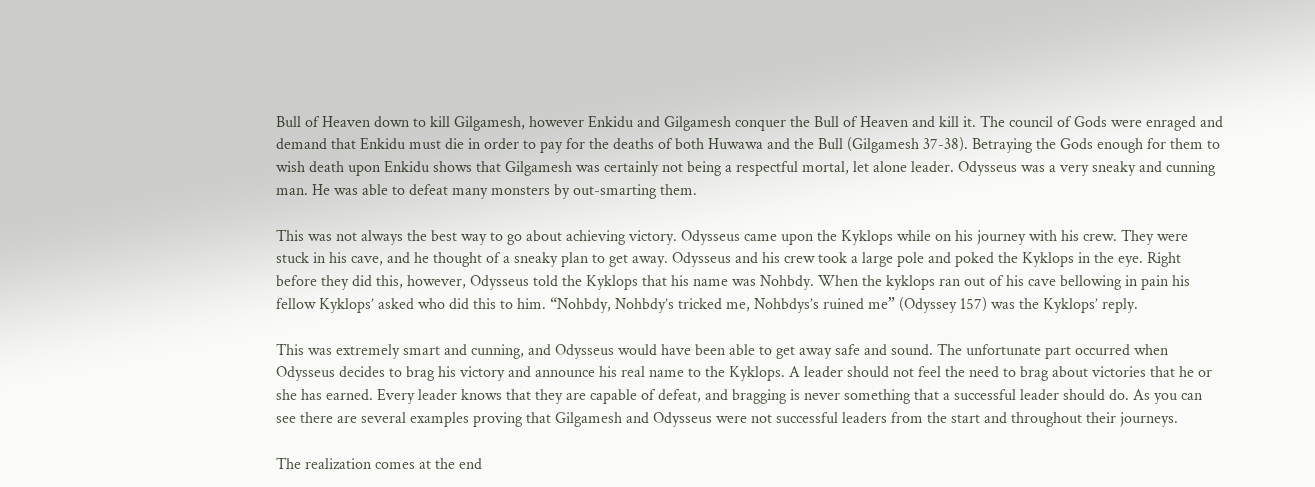Bull of Heaven down to kill Gilgamesh, however Enkidu and Gilgamesh conquer the Bull of Heaven and kill it. The council of Gods were enraged and demand that Enkidu must die in order to pay for the deaths of both Huwawa and the Bull (Gilgamesh 37-38). Betraying the Gods enough for them to wish death upon Enkidu shows that Gilgamesh was certainly not being a respectful mortal, let alone leader. Odysseus was a very sneaky and cunning man. He was able to defeat many monsters by out-smarting them.

This was not always the best way to go about achieving victory. Odysseus came upon the Kyklops while on his journey with his crew. They were stuck in his cave, and he thought of a sneaky plan to get away. Odysseus and his crew took a large pole and poked the Kyklops in the eye. Right before they did this, however, Odysseus told the Kyklops that his name was Nohbdy. When the kyklops ran out of his cave bellowing in pain his fellow Kyklops’ asked who did this to him. “Nohbdy, Nohbdy’s tricked me, Nohbdys’s ruined me” (Odyssey 157) was the Kyklops’ reply.

This was extremely smart and cunning, and Odysseus would have been able to get away safe and sound. The unfortunate part occurred when Odysseus decides to brag his victory and announce his real name to the Kyklops. A leader should not feel the need to brag about victories that he or she has earned. Every leader knows that they are capable of defeat, and bragging is never something that a successful leader should do. As you can see there are several examples proving that Gilgamesh and Odysseus were not successful leaders from the start and throughout their journeys.

The realization comes at the end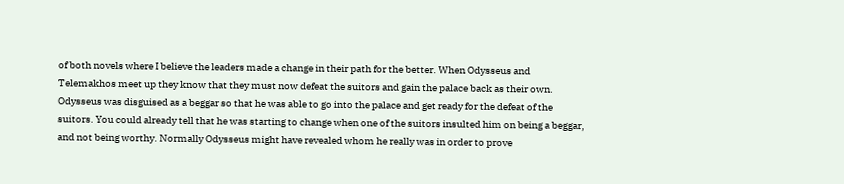of both novels where I believe the leaders made a change in their path for the better. When Odysseus and Telemakhos meet up they know that they must now defeat the suitors and gain the palace back as their own. Odysseus was disguised as a beggar so that he was able to go into the palace and get ready for the defeat of the suitors. You could already tell that he was starting to change when one of the suitors insulted him on being a beggar, and not being worthy. Normally Odysseus might have revealed whom he really was in order to prove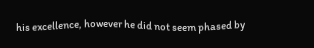his excellence, however he did not seem phased by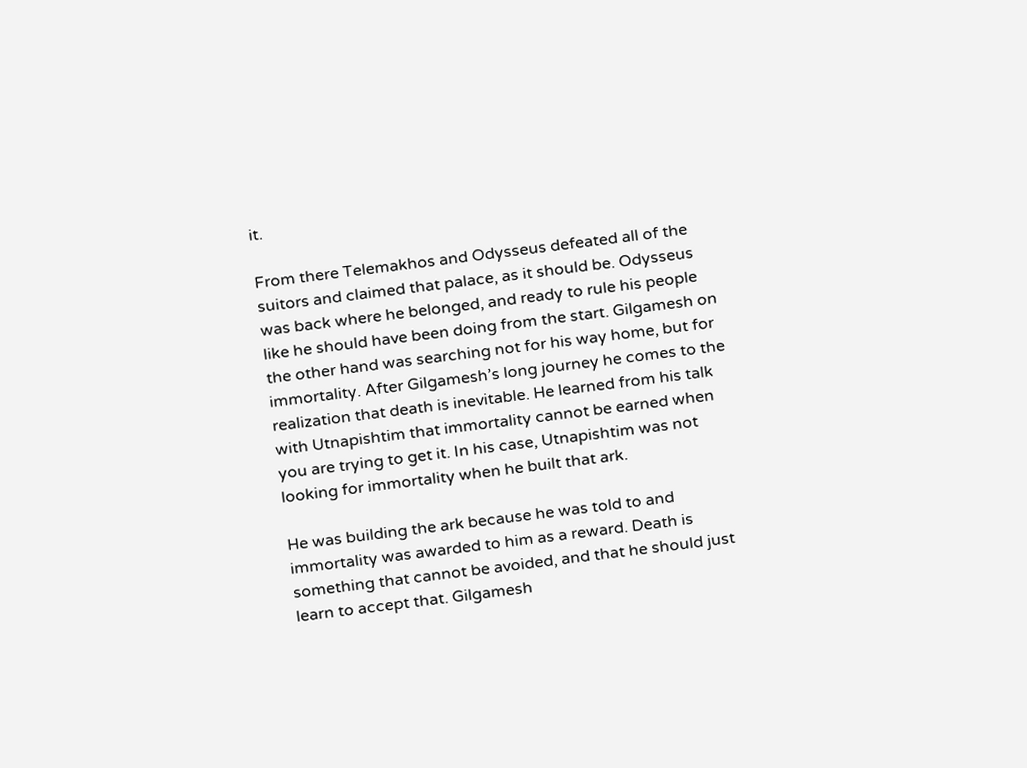it.

From there Telemakhos and Odysseus defeated all of the suitors and claimed that palace, as it should be. Odysseus was back where he belonged, and ready to rule his people like he should have been doing from the start. Gilgamesh on the other hand was searching not for his way home, but for immortality. After Gilgamesh’s long journey he comes to the realization that death is inevitable. He learned from his talk with Utnapishtim that immortality cannot be earned when you are trying to get it. In his case, Utnapishtim was not looking for immortality when he built that ark.

He was building the ark because he was told to and immortality was awarded to him as a reward. Death is something that cannot be avoided, and that he should just learn to accept that. Gilgamesh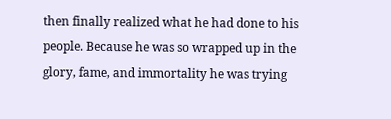then finally realized what he had done to his people. Because he was so wrapped up in the glory, fame, and immortality he was trying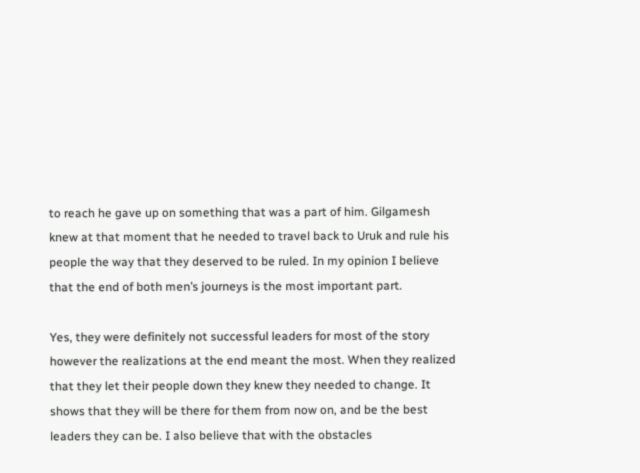to reach he gave up on something that was a part of him. Gilgamesh knew at that moment that he needed to travel back to Uruk and rule his people the way that they deserved to be ruled. In my opinion I believe that the end of both men’s journeys is the most important part.

Yes, they were definitely not successful leaders for most of the story however the realizations at the end meant the most. When they realized that they let their people down they knew they needed to change. It shows that they will be there for them from now on, and be the best leaders they can be. I also believe that with the obstacles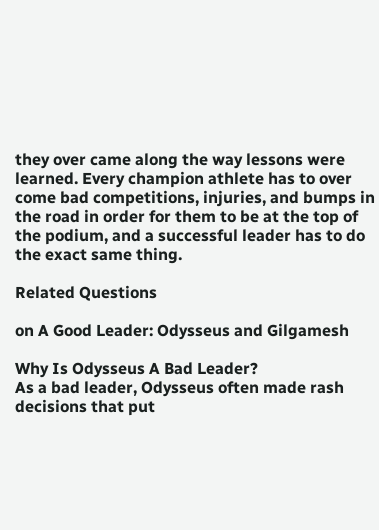they over came along the way lessons were learned. Every champion athlete has to over come bad competitions, injuries, and bumps in the road in order for them to be at the top of the podium, and a successful leader has to do the exact same thing.

Related Questions

on A Good Leader: Odysseus and Gilgamesh

Why Is Odysseus A Bad Leader?
As a bad leader, Odysseus often made rash decisions that put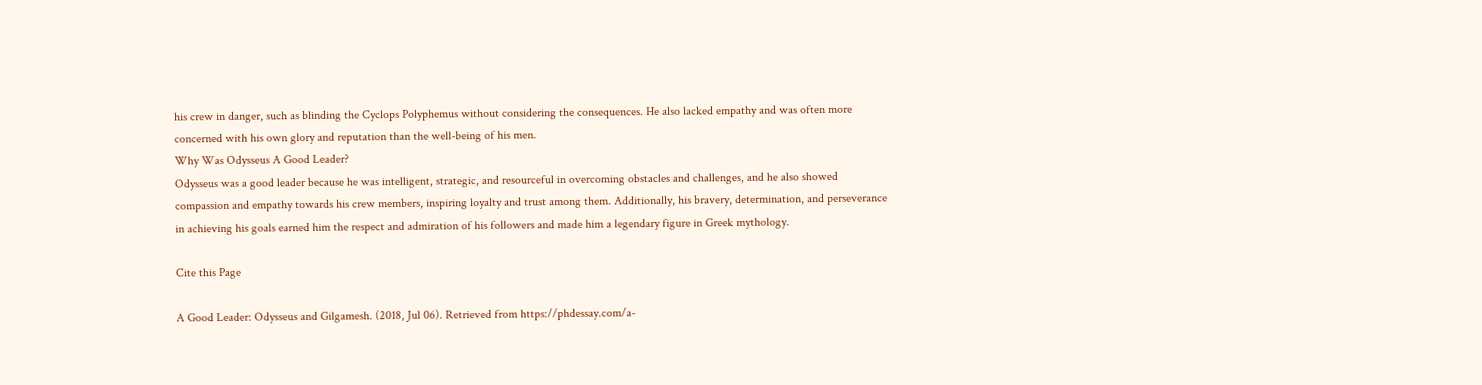his crew in danger, such as blinding the Cyclops Polyphemus without considering the consequences. He also lacked empathy and was often more concerned with his own glory and reputation than the well-being of his men.
Why Was Odysseus A Good Leader?
Odysseus was a good leader because he was intelligent, strategic, and resourceful in overcoming obstacles and challenges, and he also showed compassion and empathy towards his crew members, inspiring loyalty and trust among them. Additionally, his bravery, determination, and perseverance in achieving his goals earned him the respect and admiration of his followers and made him a legendary figure in Greek mythology.

Cite this Page

A Good Leader: Odysseus and Gilgamesh. (2018, Jul 06). Retrieved from https://phdessay.com/a-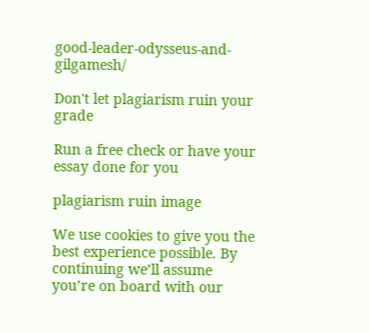good-leader-odysseus-and-gilgamesh/

Don't let plagiarism ruin your grade

Run a free check or have your essay done for you

plagiarism ruin image

We use cookies to give you the best experience possible. By continuing we’ll assume you’re on board with our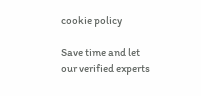cookie policy

Save time and let our verified experts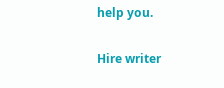help you.

Hire writer